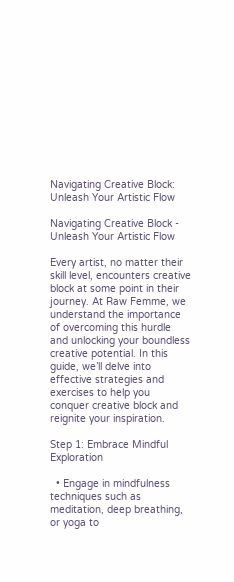Navigating Creative Block: Unleash Your Artistic Flow

Navigating Creative Block - Unleash Your Artistic Flow

Every artist, no matter their skill level, encounters creative block at some point in their journey. At Raw Femme, we understand the importance of overcoming this hurdle and unlocking your boundless creative potential. In this guide, we’ll delve into effective strategies and exercises to help you conquer creative block and reignite your inspiration.

Step 1: Embrace Mindful Exploration

  • Engage in mindfulness techniques such as meditation, deep breathing, or yoga to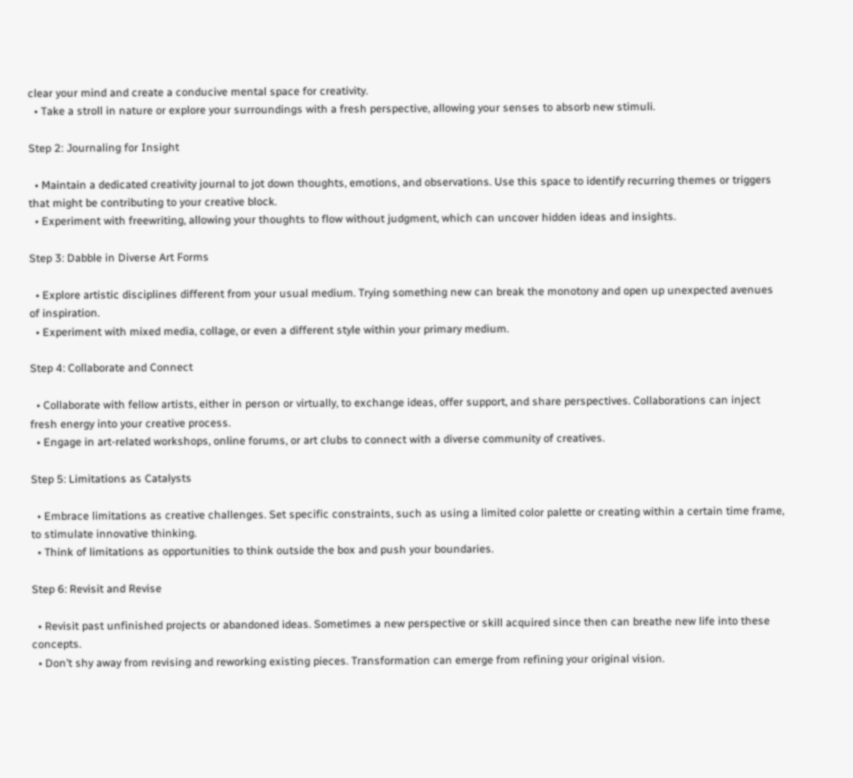clear your mind and create a conducive mental space for creativity.
  • Take a stroll in nature or explore your surroundings with a fresh perspective, allowing your senses to absorb new stimuli.

Step 2: Journaling for Insight

  • Maintain a dedicated creativity journal to jot down thoughts, emotions, and observations. Use this space to identify recurring themes or triggers that might be contributing to your creative block.
  • Experiment with freewriting, allowing your thoughts to flow without judgment, which can uncover hidden ideas and insights.

Step 3: Dabble in Diverse Art Forms

  • Explore artistic disciplines different from your usual medium. Trying something new can break the monotony and open up unexpected avenues of inspiration.
  • Experiment with mixed media, collage, or even a different style within your primary medium.

Step 4: Collaborate and Connect

  • Collaborate with fellow artists, either in person or virtually, to exchange ideas, offer support, and share perspectives. Collaborations can inject fresh energy into your creative process.
  • Engage in art-related workshops, online forums, or art clubs to connect with a diverse community of creatives.

Step 5: Limitations as Catalysts

  • Embrace limitations as creative challenges. Set specific constraints, such as using a limited color palette or creating within a certain time frame, to stimulate innovative thinking.
  • Think of limitations as opportunities to think outside the box and push your boundaries.

Step 6: Revisit and Revise

  • Revisit past unfinished projects or abandoned ideas. Sometimes a new perspective or skill acquired since then can breathe new life into these concepts.
  • Don’t shy away from revising and reworking existing pieces. Transformation can emerge from refining your original vision.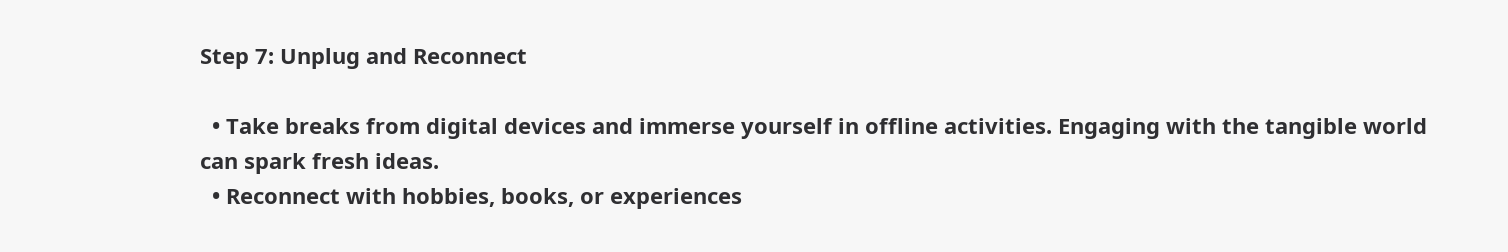Step 7: Unplug and Reconnect

  • Take breaks from digital devices and immerse yourself in offline activities. Engaging with the tangible world can spark fresh ideas.
  • Reconnect with hobbies, books, or experiences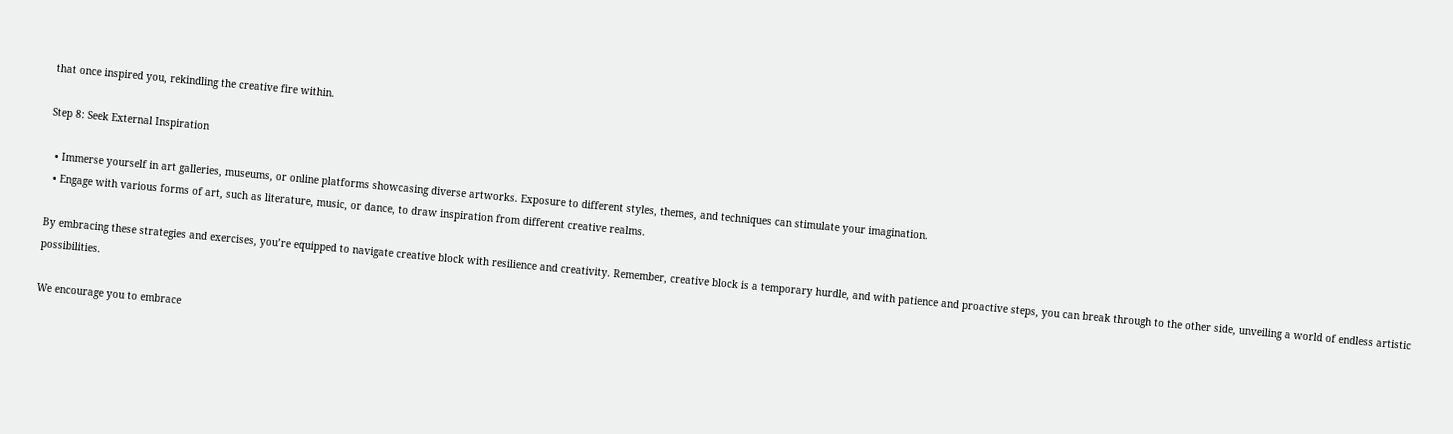that once inspired you, rekindling the creative fire within.

Step 8: Seek External Inspiration

  • Immerse yourself in art galleries, museums, or online platforms showcasing diverse artworks. Exposure to different styles, themes, and techniques can stimulate your imagination.
  • Engage with various forms of art, such as literature, music, or dance, to draw inspiration from different creative realms.

By embracing these strategies and exercises, you’re equipped to navigate creative block with resilience and creativity. Remember, creative block is a temporary hurdle, and with patience and proactive steps, you can break through to the other side, unveiling a world of endless artistic possibilities.

We encourage you to embrace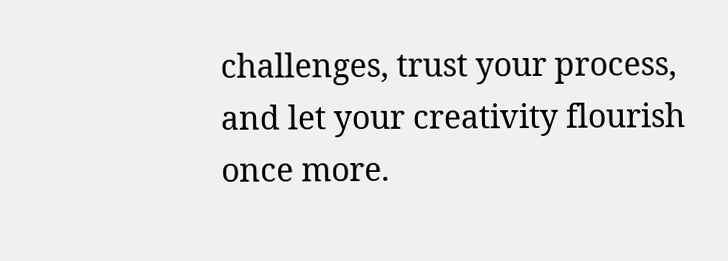challenges, trust your process, and let your creativity flourish once more.